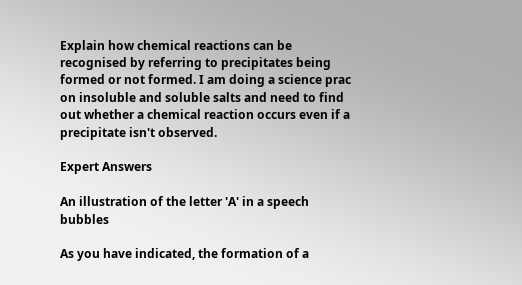Explain how chemical reactions can be recognised by referring to precipitates being formed or not formed. I am doing a science prac on insoluble and soluble salts and need to find out whether a chemical reaction occurs even if a precipitate isn't observed.

Expert Answers

An illustration of the letter 'A' in a speech bubbles

As you have indicated, the formation of a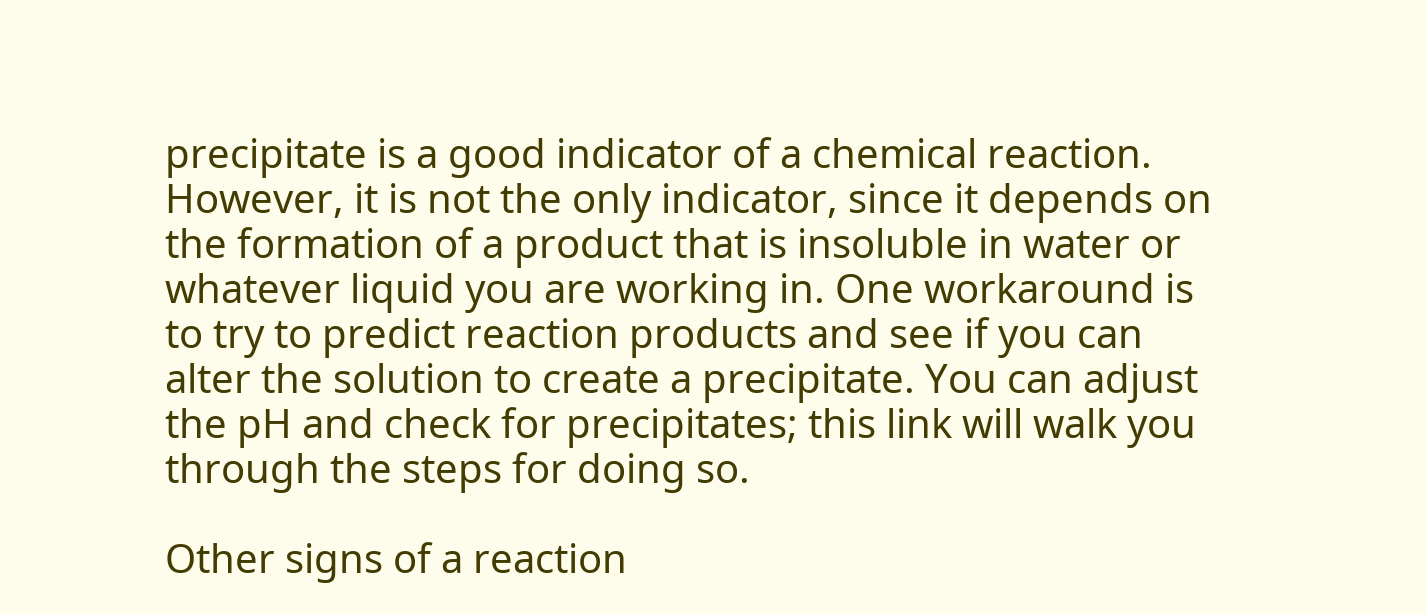precipitate is a good indicator of a chemical reaction. However, it is not the only indicator, since it depends on the formation of a product that is insoluble in water or whatever liquid you are working in. One workaround is to try to predict reaction products and see if you can alter the solution to create a precipitate. You can adjust the pH and check for precipitates; this link will walk you through the steps for doing so.

Other signs of a reaction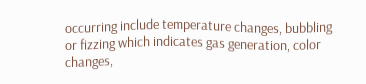occurring include temperature changes, bubbling or fizzing which indicates gas generation, color changes,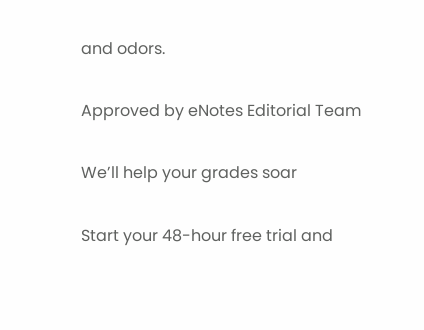and odors.

Approved by eNotes Editorial Team

We’ll help your grades soar

Start your 48-hour free trial and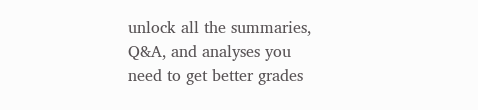unlock all the summaries, Q&A, and analyses you need to get better grades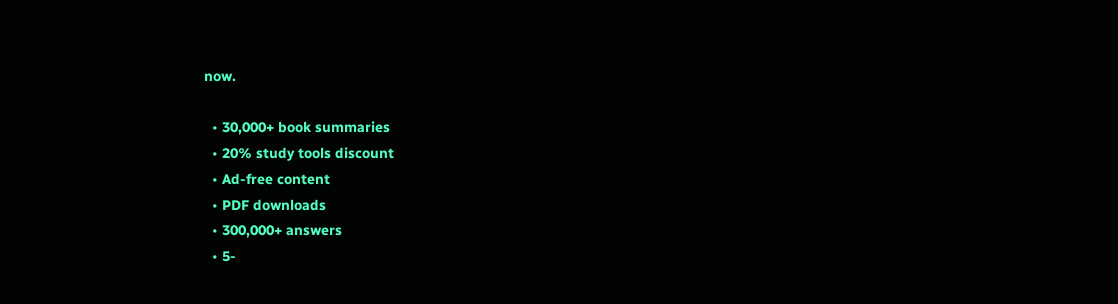now.

  • 30,000+ book summaries
  • 20% study tools discount
  • Ad-free content
  • PDF downloads
  • 300,000+ answers
  • 5-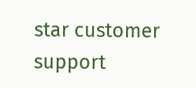star customer support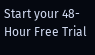Start your 48-Hour Free Trial